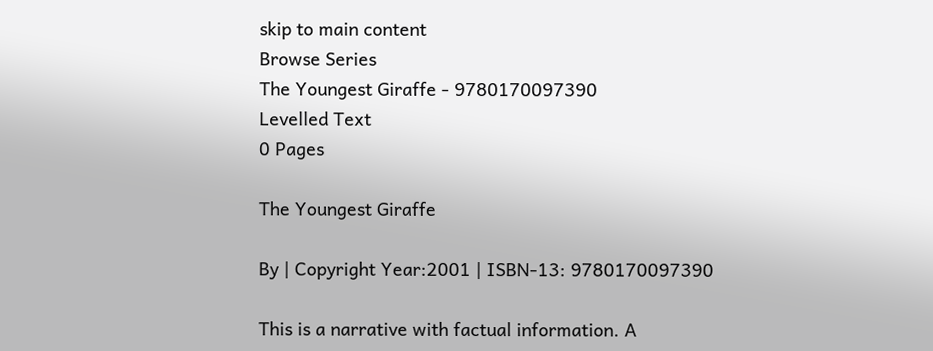skip to main content
Browse Series
The Youngest Giraffe - 9780170097390
Levelled Text
0 Pages

The Youngest Giraffe

By | Copyright Year:2001 | ISBN-13: 9780170097390

This is a narrative with factual information. A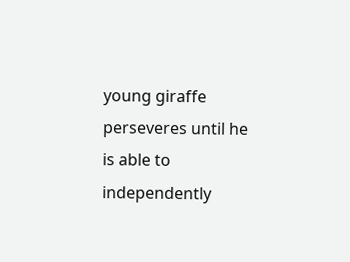young giraffe perseveres until he is able to independently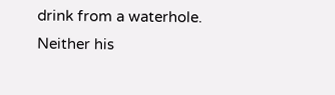drink from a waterhole. Neither his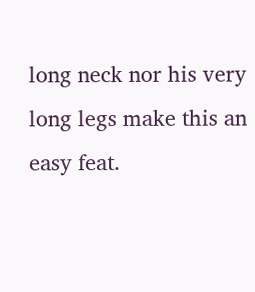long neck nor his very long legs make this an easy feat.